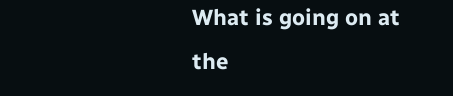What is going on at the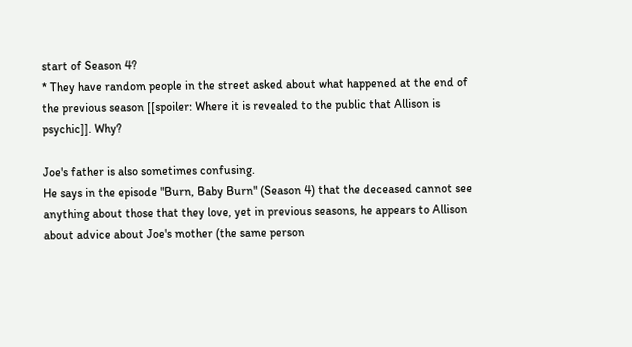start of Season 4?
* They have random people in the street asked about what happened at the end of the previous season [[spoiler: Where it is revealed to the public that Allison is psychic]]. Why?

Joe's father is also sometimes confusing.
He says in the episode "Burn, Baby Burn" (Season 4) that the deceased cannot see anything about those that they love, yet in previous seasons, he appears to Allison about advice about Joe's mother (the same person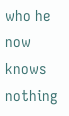who he now knows nothing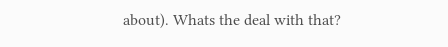about). Whats the deal with that?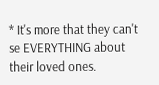* It's more that they can't se EVERYTHING about their loved ones.